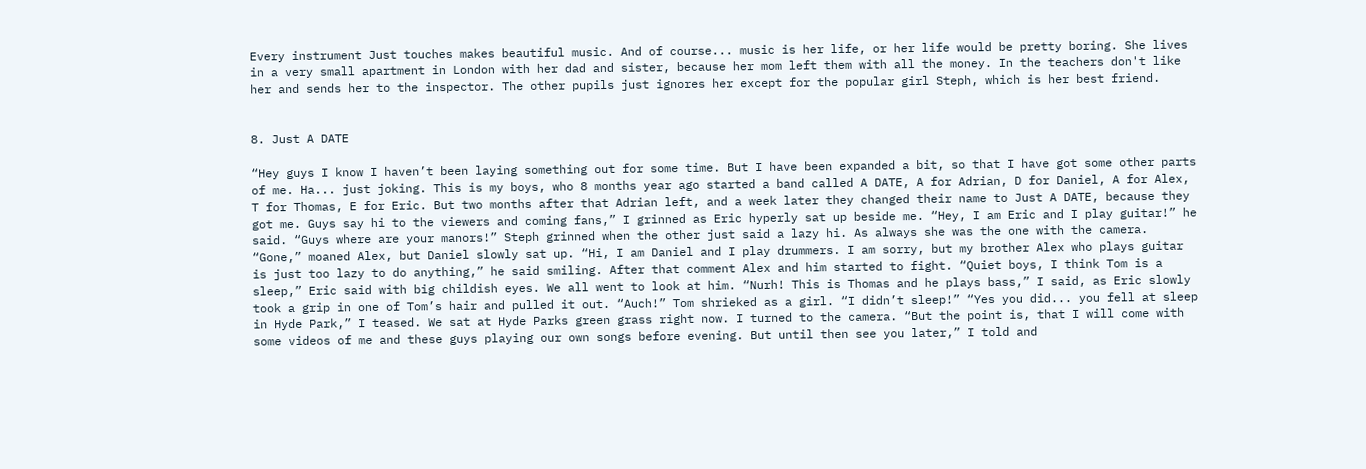Every instrument Just touches makes beautiful music. And of course... music is her life, or her life would be pretty boring. She lives in a very small apartment in London with her dad and sister, because her mom left them with all the money. In the teachers don't like her and sends her to the inspector. The other pupils just ignores her except for the popular girl Steph, which is her best friend.


8. Just A DATE

“Hey guys I know I haven’t been laying something out for some time. But I have been expanded a bit, so that I have got some other parts of me. Ha... just joking. This is my boys, who 8 months year ago started a band called A DATE, A for Adrian, D for Daniel, A for Alex, T for Thomas, E for Eric. But two months after that Adrian left, and a week later they changed their name to Just A DATE, because they got me. Guys say hi to the viewers and coming fans,” I grinned as Eric hyperly sat up beside me. “Hey, I am Eric and I play guitar!” he said. “Guys where are your manors!” Steph grinned when the other just said a lazy hi. As always she was the one with the camera. “Gone,” moaned Alex, but Daniel slowly sat up. “Hi, I am Daniel and I play drummers. I am sorry, but my brother Alex who plays guitar is just too lazy to do anything,” he said smiling. After that comment Alex and him started to fight. “Quiet boys, I think Tom is a sleep,” Eric said with big childish eyes. We all went to look at him. “Nurh! This is Thomas and he plays bass,” I said, as Eric slowly took a grip in one of Tom’s hair and pulled it out. “Auch!” Tom shrieked as a girl. “I didn’t sleep!” “Yes you did... you fell at sleep in Hyde Park,” I teased. We sat at Hyde Parks green grass right now. I turned to the camera. “But the point is, that I will come with some videos of me and these guys playing our own songs before evening. But until then see you later,” I told and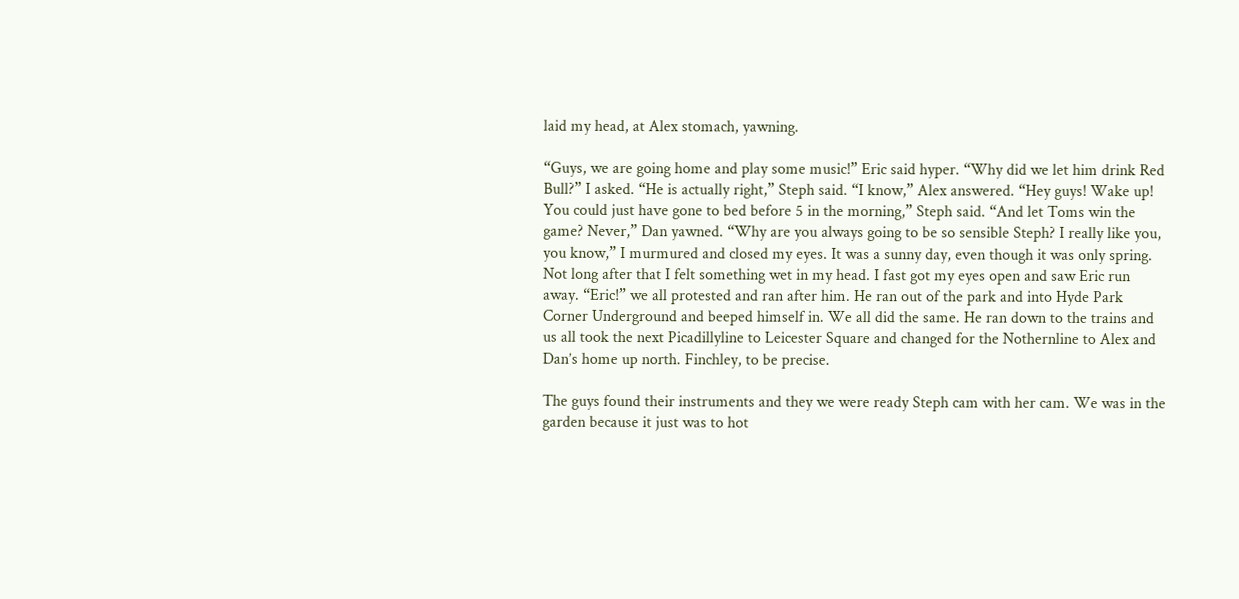laid my head, at Alex stomach, yawning.

“Guys, we are going home and play some music!” Eric said hyper. “Why did we let him drink Red Bull?” I asked. “He is actually right,” Steph said. “I know,” Alex answered. “Hey guys! Wake up! You could just have gone to bed before 5 in the morning,” Steph said. “And let Toms win the game? Never,” Dan yawned. “Why are you always going to be so sensible Steph? I really like you, you know,” I murmured and closed my eyes. It was a sunny day, even though it was only spring. Not long after that I felt something wet in my head. I fast got my eyes open and saw Eric run away. “Eric!” we all protested and ran after him. He ran out of the park and into Hyde Park Corner Underground and beeped himself in. We all did the same. He ran down to the trains and us all took the next Picadillyline to Leicester Square and changed for the Nothernline to Alex and Dan’s home up north. Finchley, to be precise.

The guys found their instruments and they we were ready Steph cam with her cam. We was in the garden because it just was to hot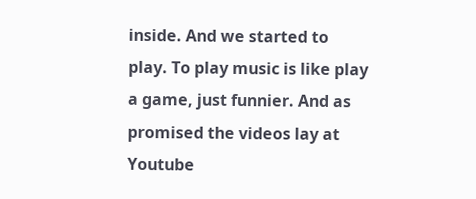inside. And we started to play. To play music is like play a game, just funnier. And as promised the videos lay at Youtube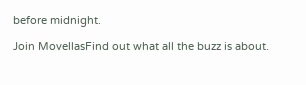before midnight.

Join MovellasFind out what all the buzz is about.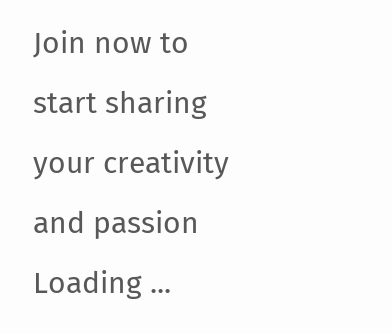Join now to start sharing your creativity and passion
Loading ...